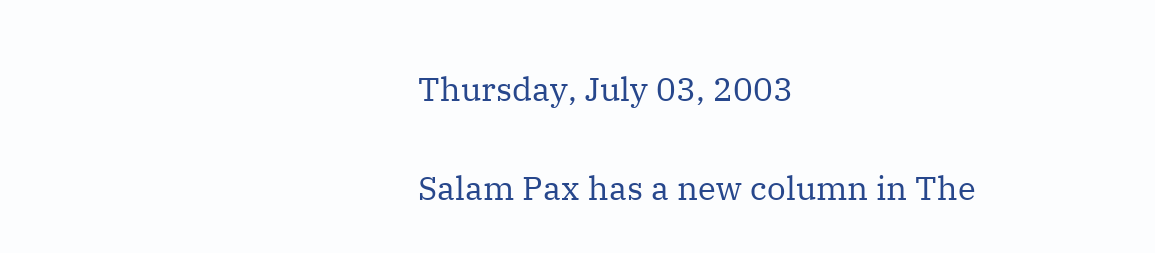Thursday, July 03, 2003

Salam Pax has a new column in The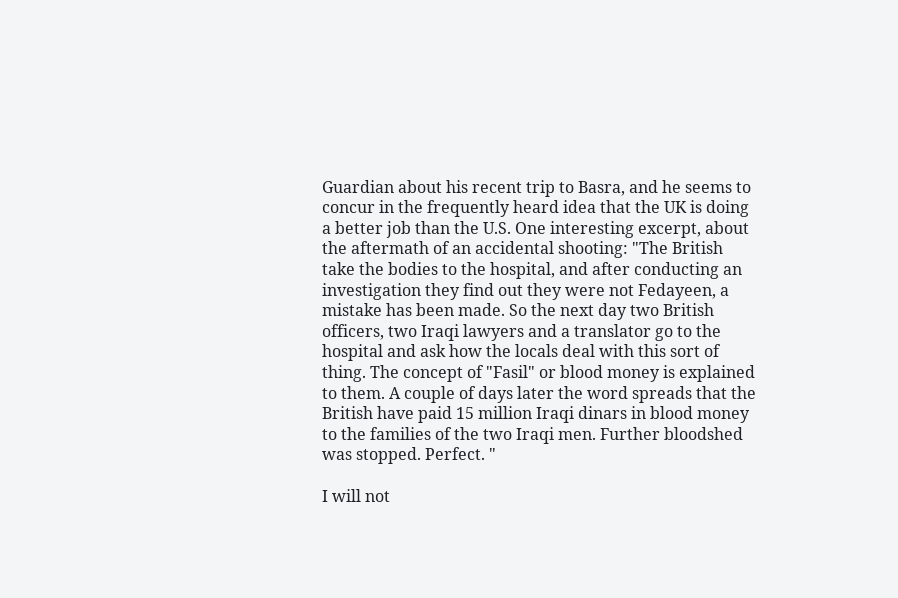Guardian about his recent trip to Basra, and he seems to concur in the frequently heard idea that the UK is doing a better job than the U.S. One interesting excerpt, about the aftermath of an accidental shooting: "The British take the bodies to the hospital, and after conducting an investigation they find out they were not Fedayeen, a mistake has been made. So the next day two British officers, two Iraqi lawyers and a translator go to the hospital and ask how the locals deal with this sort of thing. The concept of "Fasil" or blood money is explained to them. A couple of days later the word spreads that the British have paid 15 million Iraqi dinars in blood money to the families of the two Iraqi men. Further bloodshed was stopped. Perfect. "

I will not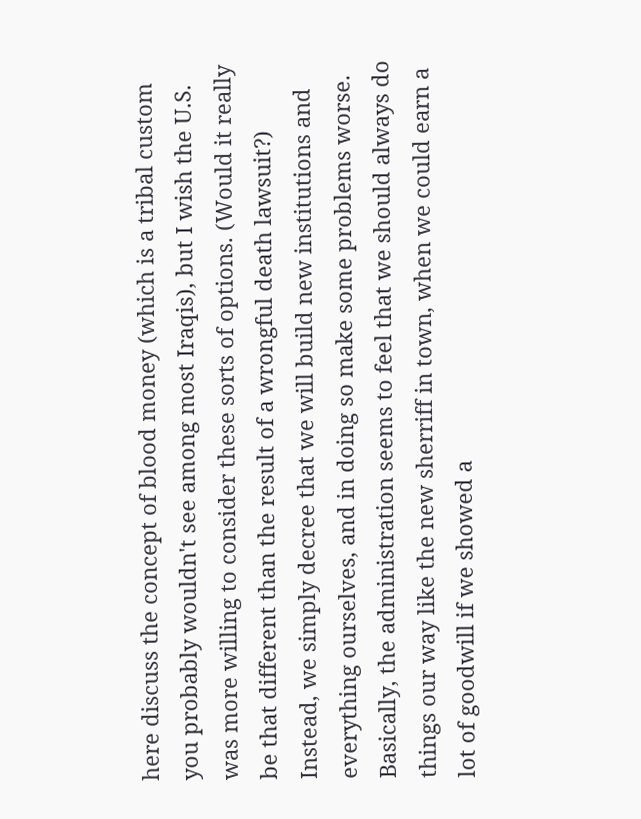here discuss the concept of blood money (which is a tribal custom you probably wouldn't see among most Iraqis), but I wish the U.S. was more willing to consider these sorts of options. (Would it really be that different than the result of a wrongful death lawsuit?) Instead, we simply decree that we will build new institutions and everything ourselves, and in doing so make some problems worse. Basically, the administration seems to feel that we should always do things our way like the new sherriff in town, when we could earn a lot of goodwill if we showed a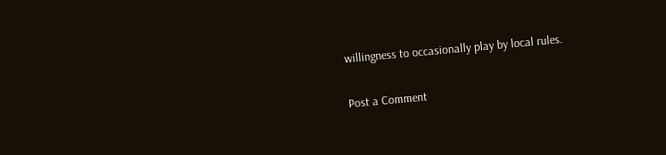willingness to occasionally play by local rules.


Post a Comment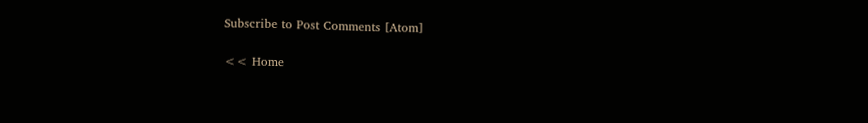Subscribe to Post Comments [Atom]

<< Home